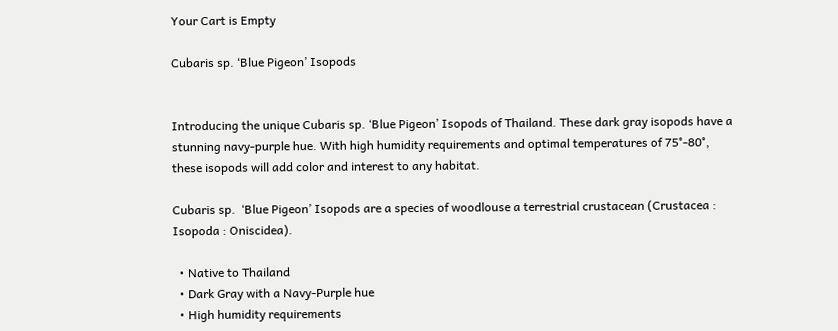Your Cart is Empty

Cubaris sp. ‘Blue Pigeon’ Isopods


Introducing the unique Cubaris sp. ‘Blue Pigeon’ Isopods of Thailand. These dark gray isopods have a stunning navy-purple hue. With high humidity requirements and optimal temperatures of 75°-80°, these isopods will add color and interest to any habitat.

Cubaris sp.  ‘Blue Pigeon’ Isopods are a species of woodlouse a terrestrial crustacean (Crustacea : Isopoda : Oniscidea).

  • Native to Thailand
  • Dark Gray with a Navy-Purple hue
  • High humidity requirements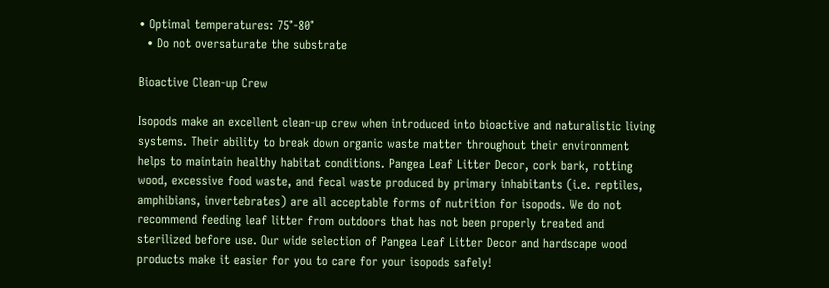• Optimal temperatures: 75°-80°
  • Do not oversaturate the substrate

Bioactive Clean-up Crew

Isopods make an excellent clean-up crew when introduced into bioactive and naturalistic living systems. Their ability to break down organic waste matter throughout their environment helps to maintain healthy habitat conditions. Pangea Leaf Litter Decor, cork bark, rotting wood, excessive food waste, and fecal waste produced by primary inhabitants (i.e. reptiles, amphibians, invertebrates) are all acceptable forms of nutrition for isopods. We do not recommend feeding leaf litter from outdoors that has not been properly treated and sterilized before use. Our wide selection of Pangea Leaf Litter Decor and hardscape wood products make it easier for you to care for your isopods safely!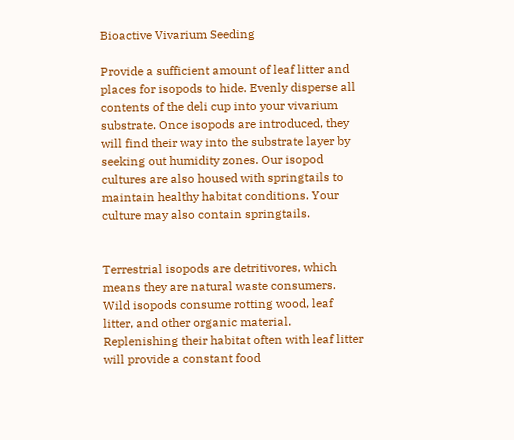Bioactive Vivarium Seeding

Provide a sufficient amount of leaf litter and places for isopods to hide. Evenly disperse all contents of the deli cup into your vivarium substrate. Once isopods are introduced, they will find their way into the substrate layer by seeking out humidity zones. Our isopod cultures are also housed with springtails to maintain healthy habitat conditions. Your culture may also contain springtails.


Terrestrial isopods are detritivores, which means they are natural waste consumers. Wild isopods consume rotting wood, leaf litter, and other organic material. Replenishing their habitat often with leaf litter will provide a constant food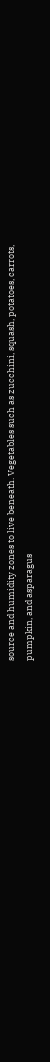source and humidity zones to live beneath. Vegetables such as zucchini, squash, potatoes, carrots, pumpkin, and asparagus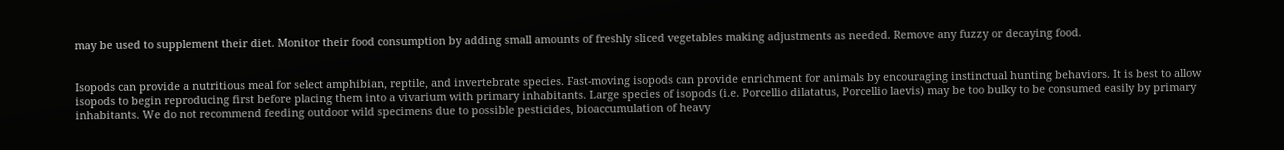may be used to supplement their diet. Monitor their food consumption by adding small amounts of freshly sliced vegetables making adjustments as needed. Remove any fuzzy or decaying food.


Isopods can provide a nutritious meal for select amphibian, reptile, and invertebrate species. Fast-moving isopods can provide enrichment for animals by encouraging instinctual hunting behaviors. It is best to allow isopods to begin reproducing first before placing them into a vivarium with primary inhabitants. Large species of isopods (i.e. Porcellio dilatatus, Porcellio laevis) may be too bulky to be consumed easily by primary inhabitants. We do not recommend feeding outdoor wild specimens due to possible pesticides, bioaccumulation of heavy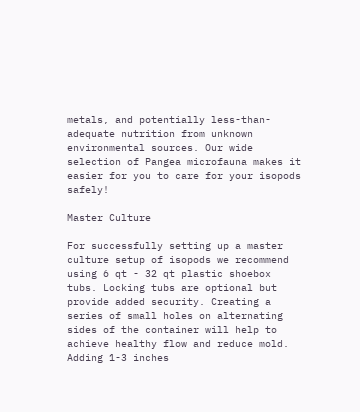metals, and potentially less-than-adequate nutrition from unknown environmental sources. Our wide selection of Pangea microfauna makes it easier for you to care for your isopods safely!

Master Culture

For successfully setting up a master culture setup of isopods we recommend using 6 qt - 32 qt plastic shoebox tubs. Locking tubs are optional but provide added security. Creating a series of small holes on alternating sides of the container will help to achieve healthy flow and reduce mold. Adding 1-3 inches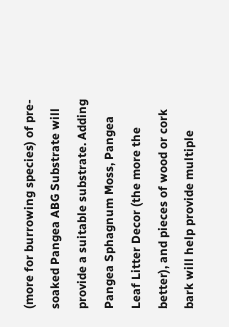(more for burrowing species) of pre-soaked Pangea ABG Substrate will provide a suitable substrate. Adding Pangea Sphagnum Moss, Pangea Leaf Litter Decor (the more the better), and pieces of wood or cork bark will help provide multiple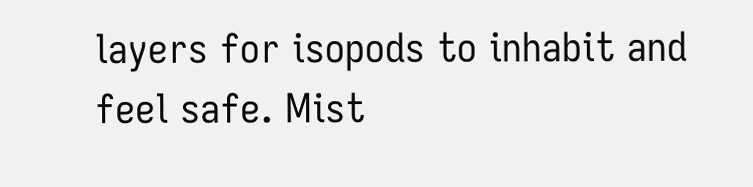layers for isopods to inhabit and feel safe. Mist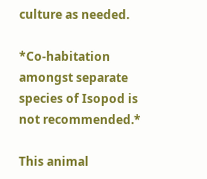culture as needed.

*Co-habitation amongst separate species of Isopod is not recommended.*

This animal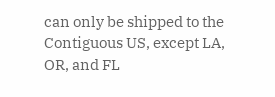can only be shipped to the Contiguous US, except LA, OR, and FL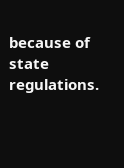because of state regulations.